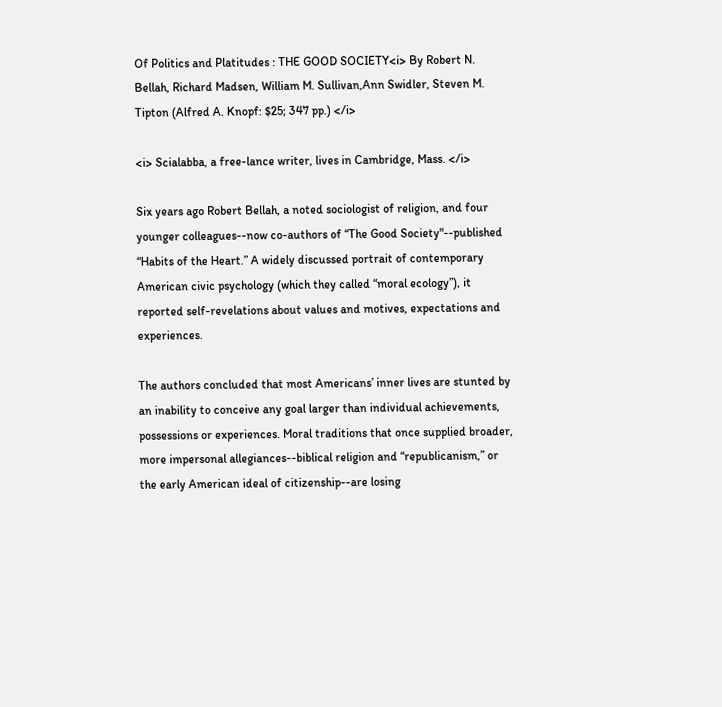Of Politics and Platitudes : THE GOOD SOCIETY<i> By Robert N. Bellah, Richard Madsen, William M. Sullivan,Ann Swidler, Steven M. Tipton (Alfred A. Knopf: $25; 347 pp.) </i>

<i> Scialabba, a free-lance writer, lives in Cambridge, Mass. </i>

Six years ago Robert Bellah, a noted sociologist of religion, and four younger colleagues--now co-authors of “The Good Society"--published “Habits of the Heart.” A widely discussed portrait of contemporary American civic psychology (which they called “moral ecology”), it reported self-revelations about values and motives, expectations and experiences.

The authors concluded that most Americans’ inner lives are stunted by an inability to conceive any goal larger than individual achievements, possessions or experiences. Moral traditions that once supplied broader, more impersonal allegiances--biblical religion and “republicanism,” or the early American ideal of citizenship--are losing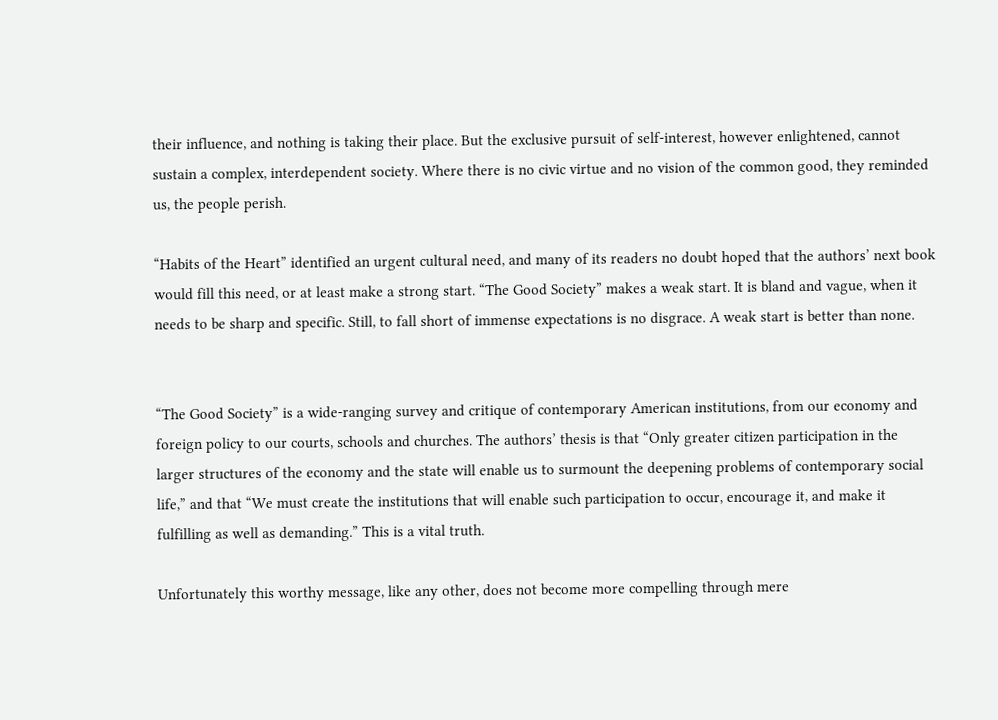their influence, and nothing is taking their place. But the exclusive pursuit of self-interest, however enlightened, cannot sustain a complex, interdependent society. Where there is no civic virtue and no vision of the common good, they reminded us, the people perish.

“Habits of the Heart” identified an urgent cultural need, and many of its readers no doubt hoped that the authors’ next book would fill this need, or at least make a strong start. “The Good Society” makes a weak start. It is bland and vague, when it needs to be sharp and specific. Still, to fall short of immense expectations is no disgrace. A weak start is better than none.


“The Good Society” is a wide-ranging survey and critique of contemporary American institutions, from our economy and foreign policy to our courts, schools and churches. The authors’ thesis is that “Only greater citizen participation in the larger structures of the economy and the state will enable us to surmount the deepening problems of contemporary social life,” and that “We must create the institutions that will enable such participation to occur, encourage it, and make it fulfilling as well as demanding.” This is a vital truth.

Unfortunately this worthy message, like any other, does not become more compelling through mere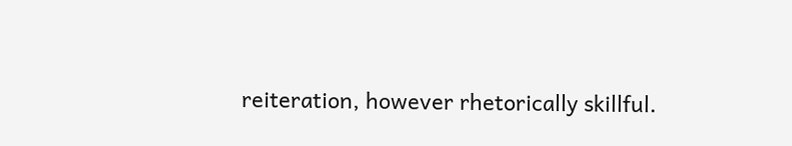reiteration, however rhetorically skillful.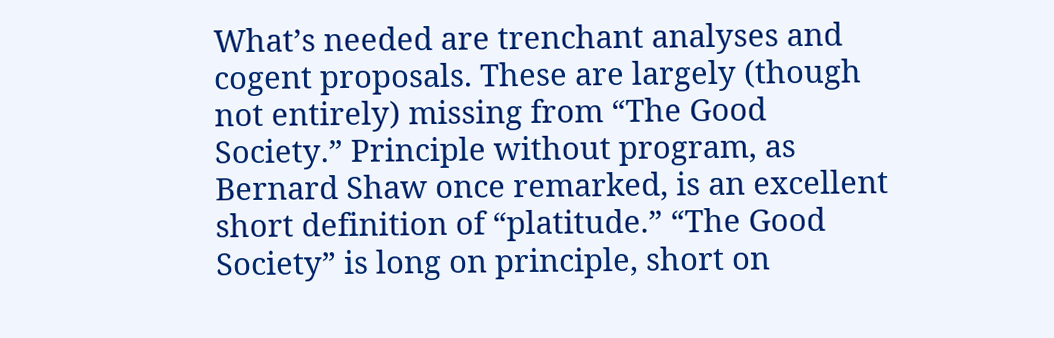What’s needed are trenchant analyses and cogent proposals. These are largely (though not entirely) missing from “The Good Society.” Principle without program, as Bernard Shaw once remarked, is an excellent short definition of “platitude.” “The Good Society” is long on principle, short on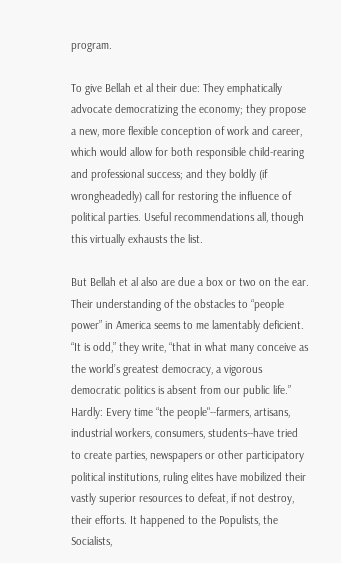program.

To give Bellah et al their due: They emphatically advocate democratizing the economy; they propose a new, more flexible conception of work and career, which would allow for both responsible child-rearing and professional success; and they boldly (if wrongheadedly) call for restoring the influence of political parties. Useful recommendations all, though this virtually exhausts the list.

But Bellah et al also are due a box or two on the ear. Their understanding of the obstacles to “people power” in America seems to me lamentably deficient. “It is odd,” they write, “that in what many conceive as the world’s greatest democracy, a vigorous democratic politics is absent from our public life.” Hardly: Every time “the people"--farmers, artisans, industrial workers, consumers, students--have tried to create parties, newspapers or other participatory political institutions, ruling elites have mobilized their vastly superior resources to defeat, if not destroy, their efforts. It happened to the Populists, the Socialists,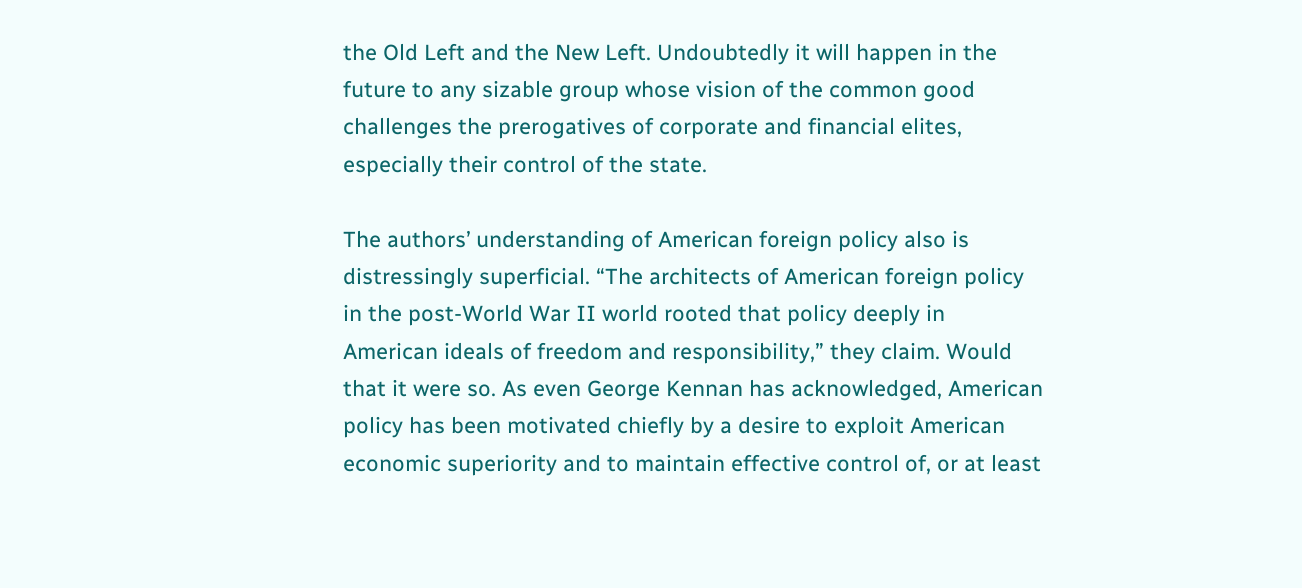the Old Left and the New Left. Undoubtedly it will happen in the future to any sizable group whose vision of the common good challenges the prerogatives of corporate and financial elites, especially their control of the state.

The authors’ understanding of American foreign policy also is distressingly superficial. “The architects of American foreign policy in the post-World War II world rooted that policy deeply in American ideals of freedom and responsibility,” they claim. Would that it were so. As even George Kennan has acknowledged, American policy has been motivated chiefly by a desire to exploit American economic superiority and to maintain effective control of, or at least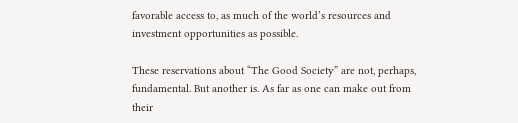favorable access to, as much of the world’s resources and investment opportunities as possible.

These reservations about “The Good Society” are not, perhaps, fundamental. But another is. As far as one can make out from their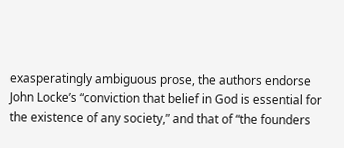exasperatingly ambiguous prose, the authors endorse John Locke’s “conviction that belief in God is essential for the existence of any society,” and that of “the founders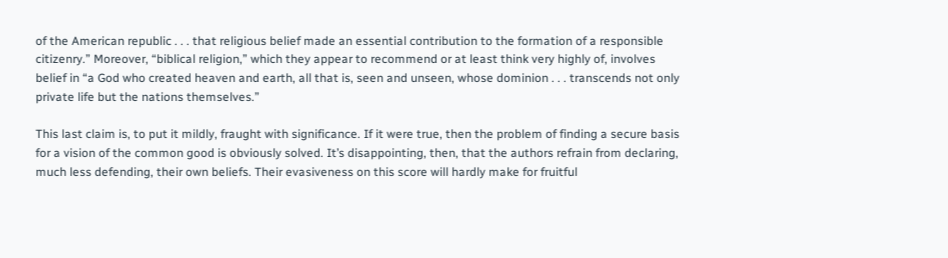of the American republic . . . that religious belief made an essential contribution to the formation of a responsible citizenry.” Moreover, “biblical religion,” which they appear to recommend or at least think very highly of, involves belief in “a God who created heaven and earth, all that is, seen and unseen, whose dominion . . . transcends not only private life but the nations themselves.”

This last claim is, to put it mildly, fraught with significance. If it were true, then the problem of finding a secure basis for a vision of the common good is obviously solved. It’s disappointing, then, that the authors refrain from declaring, much less defending, their own beliefs. Their evasiveness on this score will hardly make for fruitful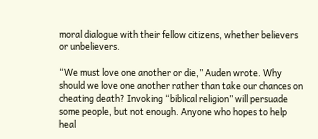moral dialogue with their fellow citizens, whether believers or unbelievers.

“We must love one another or die,” Auden wrote. Why should we love one another rather than take our chances on cheating death? Invoking “biblical religion” will persuade some people, but not enough. Anyone who hopes to help heal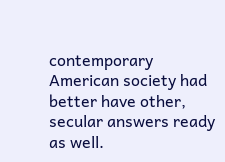contemporary American society had better have other, secular answers ready as well.